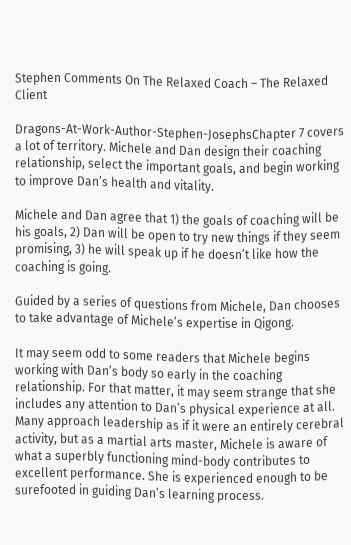Stephen Comments On The Relaxed Coach – The Relaxed Client

Dragons-At-Work-Author-Stephen-JosephsChapter 7 covers a lot of territory. Michele and Dan design their coaching relationship, select the important goals, and begin working to improve Dan’s health and vitality.

Michele and Dan agree that 1) the goals of coaching will be his goals, 2) Dan will be open to try new things if they seem promising, 3) he will speak up if he doesn’t like how the coaching is going.

Guided by a series of questions from Michele, Dan chooses to take advantage of Michele’s expertise in Qigong.

It may seem odd to some readers that Michele begins working with Dan’s body so early in the coaching relationship. For that matter, it may seem strange that she includes any attention to Dan’s physical experience at all. Many approach leadership as if it were an entirely cerebral activity, but as a martial arts master, Michele is aware of what a superbly functioning mind-body contributes to excellent performance. She is experienced enough to be surefooted in guiding Dan’s learning process.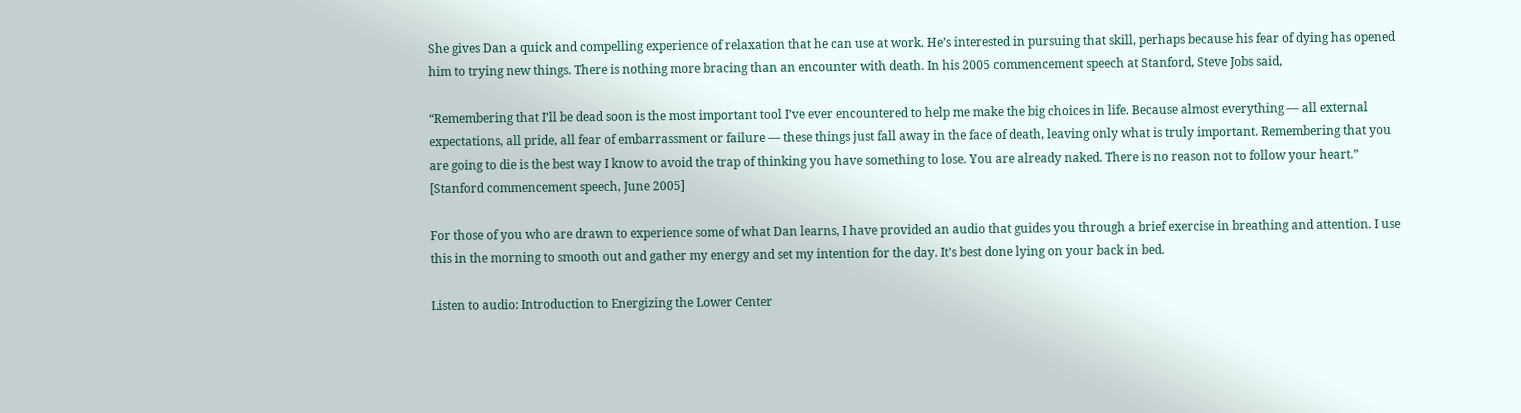She gives Dan a quick and compelling experience of relaxation that he can use at work. He’s interested in pursuing that skill, perhaps because his fear of dying has opened him to trying new things. There is nothing more bracing than an encounter with death. In his 2005 commencement speech at Stanford, Steve Jobs said,

“Remembering that I’ll be dead soon is the most important tool I’ve ever encountered to help me make the big choices in life. Because almost everything — all external expectations, all pride, all fear of embarrassment or failure — these things just fall away in the face of death, leaving only what is truly important. Remembering that you are going to die is the best way I know to avoid the trap of thinking you have something to lose. You are already naked. There is no reason not to follow your heart.” [Stanford commencement speech, June 2005]

For those of you who are drawn to experience some of what Dan learns, I have provided an audio that guides you through a brief exercise in breathing and attention. I use this in the morning to smooth out and gather my energy and set my intention for the day. It’s best done lying on your back in bed.

Listen to audio: Introduction to Energizing the Lower Center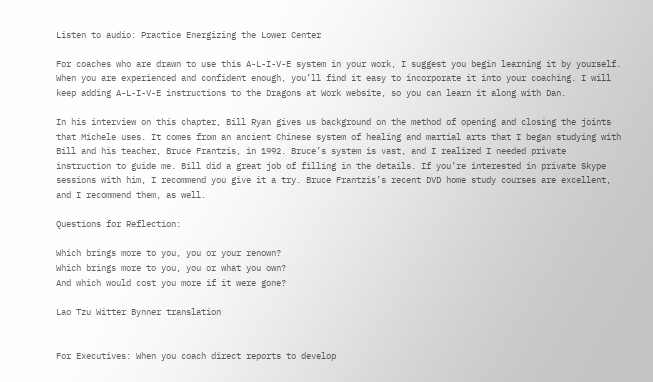Listen to audio: Practice Energizing the Lower Center

For coaches who are drawn to use this A-L-I-V-E system in your work, I suggest you begin learning it by yourself. When you are experienced and confident enough, you’ll find it easy to incorporate it into your coaching. I will keep adding A-L-I-V-E instructions to the Dragons at Work website, so you can learn it along with Dan.

In his interview on this chapter, Bill Ryan gives us background on the method of opening and closing the joints that Michele uses. It comes from an ancient Chinese system of healing and martial arts that I began studying with Bill and his teacher, Bruce Frantzis, in 1992. Bruce’s system is vast, and I realized I needed private instruction to guide me. Bill did a great job of filling in the details. If you’re interested in private Skype sessions with him, I recommend you give it a try. Bruce Frantzis’s recent DVD home study courses are excellent, and I recommend them, as well.

Questions for Reflection:

Which brings more to you, you or your renown?
Which brings more to you, you or what you own?
And which would cost you more if it were gone?

Lao Tzu Witter Bynner translation


For Executives: When you coach direct reports to develop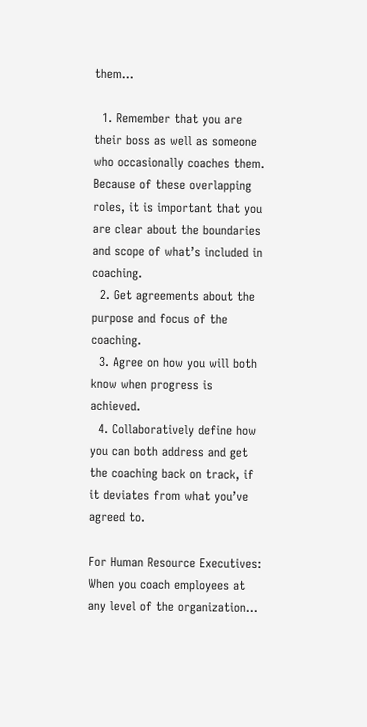them…

  1. Remember that you are their boss as well as someone who occasionally coaches them. Because of these overlapping roles, it is important that you are clear about the boundaries and scope of what’s included in coaching.
  2. Get agreements about the purpose and focus of the coaching.
  3. Agree on how you will both know when progress is achieved.
  4. Collaboratively define how you can both address and get the coaching back on track, if it deviates from what you’ve agreed to.

For Human Resource Executives: When you coach employees at any level of the organization…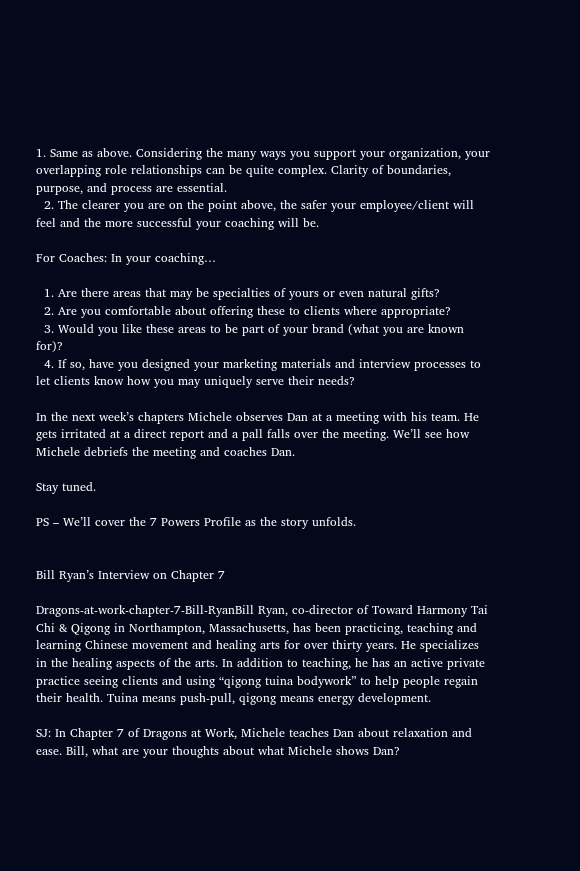1. Same as above. Considering the many ways you support your organization, your overlapping role relationships can be quite complex. Clarity of boundaries, purpose, and process are essential.
  2. The clearer you are on the point above, the safer your employee/client will feel and the more successful your coaching will be.

For Coaches: In your coaching…

  1. Are there areas that may be specialties of yours or even natural gifts?
  2. Are you comfortable about offering these to clients where appropriate?
  3. Would you like these areas to be part of your brand (what you are known for)?
  4. If so, have you designed your marketing materials and interview processes to let clients know how you may uniquely serve their needs?

In the next week’s chapters Michele observes Dan at a meeting with his team. He gets irritated at a direct report and a pall falls over the meeting. We’ll see how Michele debriefs the meeting and coaches Dan.

Stay tuned.

PS – We’ll cover the 7 Powers Profile as the story unfolds.


Bill Ryan’s Interview on Chapter 7

Dragons-at-work-chapter-7-Bill-RyanBill Ryan, co-director of Toward Harmony Tai Chi & Qigong in Northampton, Massachusetts, has been practicing, teaching and learning Chinese movement and healing arts for over thirty years. He specializes in the healing aspects of the arts. In addition to teaching, he has an active private practice seeing clients and using “qigong tuina bodywork” to help people regain their health. Tuina means push-pull, qigong means energy development.

SJ: In Chapter 7 of Dragons at Work, Michele teaches Dan about relaxation and ease. Bill, what are your thoughts about what Michele shows Dan?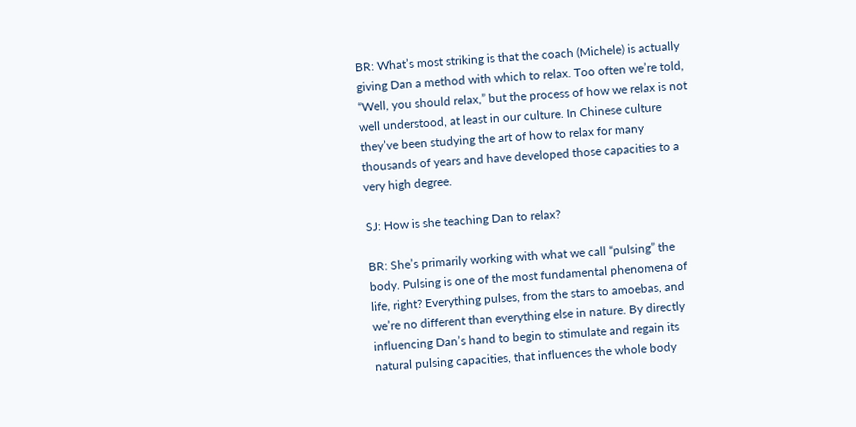BR: What’s most striking is that the coach (Michele) is actually giving Dan a method with which to relax. Too often we’re told, “Well, you should relax,” but the process of how we relax is not well understood, at least in our culture. In Chinese culture they’ve been studying the art of how to relax for many thousands of years and have developed those capacities to a very high degree.

SJ: How is she teaching Dan to relax?

BR: She’s primarily working with what we call “pulsing” the body. Pulsing is one of the most fundamental phenomena of life, right? Everything pulses, from the stars to amoebas, and we’re no different than everything else in nature. By directly influencing Dan’s hand to begin to stimulate and regain its natural pulsing capacities, that influences the whole body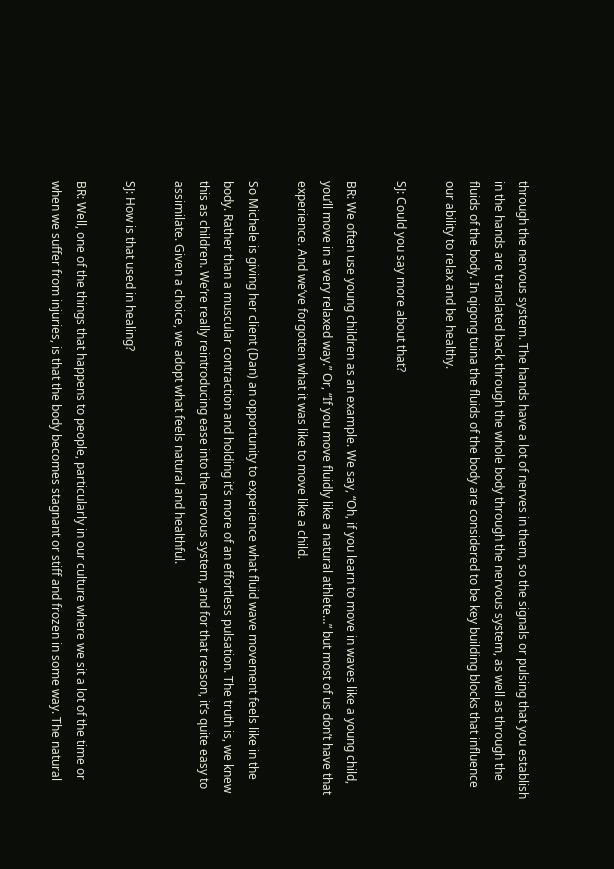through the nervous system. The hands have a lot of nerves in them, so the signals or pulsing that you establish in the hands are translated back through the whole body through the nervous system, as well as through the fluids of the body. In qigong tuina the fluids of the body are considered to be key building blocks that influence our ability to relax and be healthy.

SJ: Could you say more about that?

BR: We often use young children as an example. We say, “Oh, if you learn to move in waves like a young child, you’ll move in a very relaxed way.” Or, “If you move fluidly like a natural athlete…” but most of us don’t have that experience. And we’ve forgotten what it was like to move like a child.

So Michele is giving her client (Dan) an opportunity to experience what fluid wave movement feels like in the body. Rather than a muscular contraction and holding it’s more of an effortless pulsation. The truth is, we knew this as children. We’re really reintroducing ease into the nervous system, and for that reason, it’s quite easy to assimilate. Given a choice, we adopt what feels natural and healthful.

SJ: How is that used in healing?

BR: Well, one of the things that happens to people, particularly in our culture where we sit a lot of the time or when we suffer from injuries, is that the body becomes stagnant or stiff and frozen in some way. The natural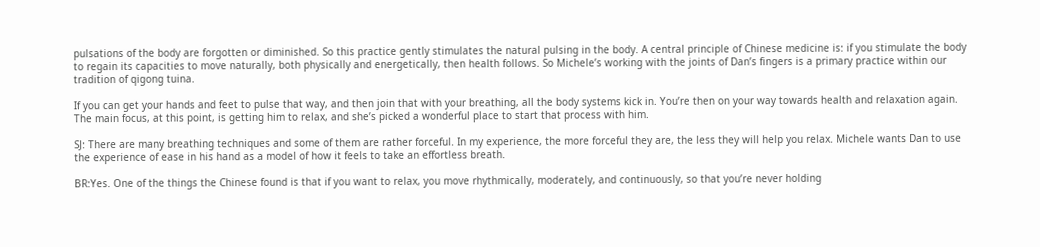pulsations of the body are forgotten or diminished. So this practice gently stimulates the natural pulsing in the body. A central principle of Chinese medicine is: if you stimulate the body to regain its capacities to move naturally, both physically and energetically, then health follows. So Michele’s working with the joints of Dan’s fingers is a primary practice within our tradition of qigong tuina.

If you can get your hands and feet to pulse that way, and then join that with your breathing, all the body systems kick in. You’re then on your way towards health and relaxation again. The main focus, at this point, is getting him to relax, and she’s picked a wonderful place to start that process with him.

SJ: There are many breathing techniques and some of them are rather forceful. In my experience, the more forceful they are, the less they will help you relax. Michele wants Dan to use the experience of ease in his hand as a model of how it feels to take an effortless breath.

BR:Yes. One of the things the Chinese found is that if you want to relax, you move rhythmically, moderately, and continuously, so that you’re never holding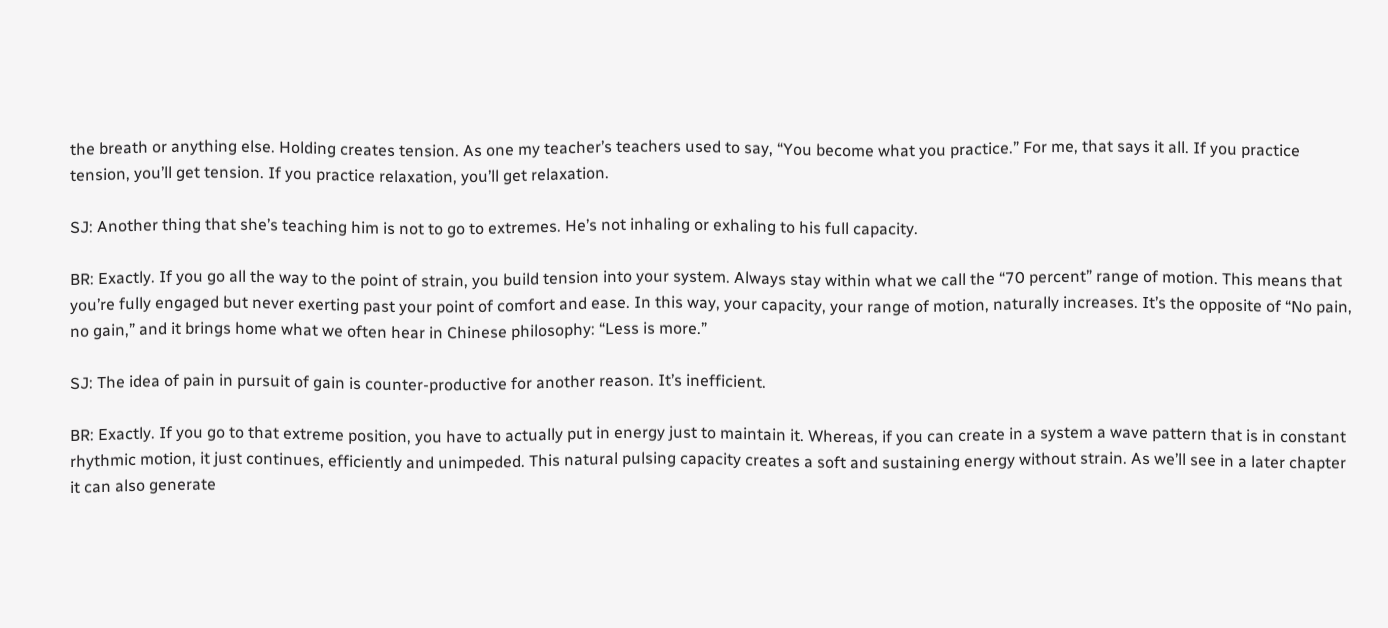the breath or anything else. Holding creates tension. As one my teacher’s teachers used to say, “You become what you practice.” For me, that says it all. If you practice tension, you’ll get tension. If you practice relaxation, you’ll get relaxation.

SJ: Another thing that she’s teaching him is not to go to extremes. He’s not inhaling or exhaling to his full capacity.

BR: Exactly. If you go all the way to the point of strain, you build tension into your system. Always stay within what we call the “70 percent” range of motion. This means that you’re fully engaged but never exerting past your point of comfort and ease. In this way, your capacity, your range of motion, naturally increases. It’s the opposite of “No pain, no gain,” and it brings home what we often hear in Chinese philosophy: “Less is more.”

SJ: The idea of pain in pursuit of gain is counter-productive for another reason. It’s inefficient.

BR: Exactly. If you go to that extreme position, you have to actually put in energy just to maintain it. Whereas, if you can create in a system a wave pattern that is in constant rhythmic motion, it just continues, efficiently and unimpeded. This natural pulsing capacity creates a soft and sustaining energy without strain. As we’ll see in a later chapter it can also generate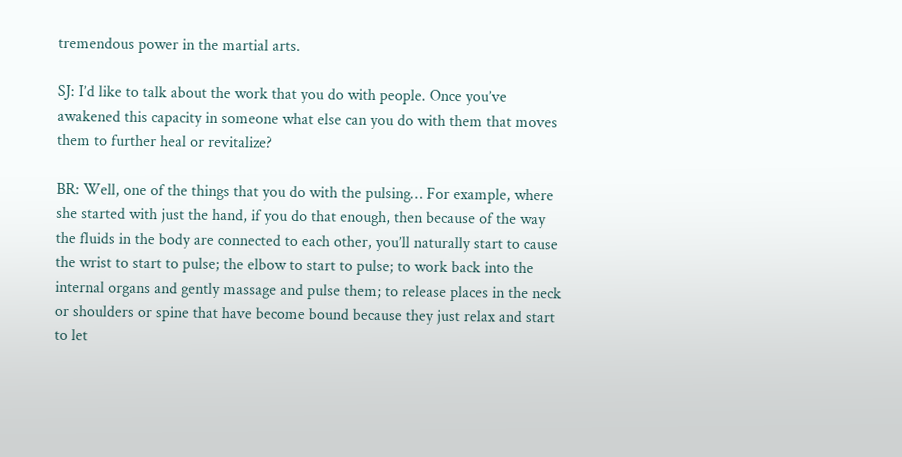tremendous power in the martial arts.

SJ: I’d like to talk about the work that you do with people. Once you’ve awakened this capacity in someone what else can you do with them that moves them to further heal or revitalize?

BR: Well, one of the things that you do with the pulsing… For example, where she started with just the hand, if you do that enough, then because of the way the fluids in the body are connected to each other, you’ll naturally start to cause the wrist to start to pulse; the elbow to start to pulse; to work back into the internal organs and gently massage and pulse them; to release places in the neck or shoulders or spine that have become bound because they just relax and start to let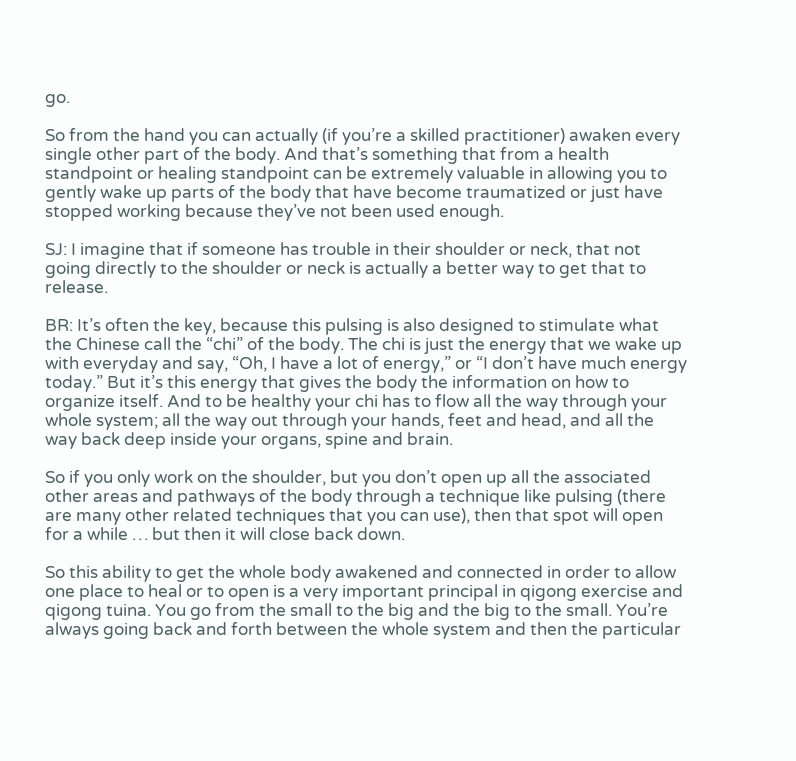go.

So from the hand you can actually (if you’re a skilled practitioner) awaken every single other part of the body. And that’s something that from a health standpoint or healing standpoint can be extremely valuable in allowing you to gently wake up parts of the body that have become traumatized or just have stopped working because they’ve not been used enough.

SJ: I imagine that if someone has trouble in their shoulder or neck, that not going directly to the shoulder or neck is actually a better way to get that to release.

BR: It’s often the key, because this pulsing is also designed to stimulate what the Chinese call the “chi” of the body. The chi is just the energy that we wake up with everyday and say, “Oh, I have a lot of energy,” or “I don’t have much energy today.” But it’s this energy that gives the body the information on how to organize itself. And to be healthy your chi has to flow all the way through your whole system; all the way out through your hands, feet and head, and all the way back deep inside your organs, spine and brain.

So if you only work on the shoulder, but you don’t open up all the associated other areas and pathways of the body through a technique like pulsing (there are many other related techniques that you can use), then that spot will open for a while … but then it will close back down.

So this ability to get the whole body awakened and connected in order to allow one place to heal or to open is a very important principal in qigong exercise and qigong tuina. You go from the small to the big and the big to the small. You’re always going back and forth between the whole system and then the particular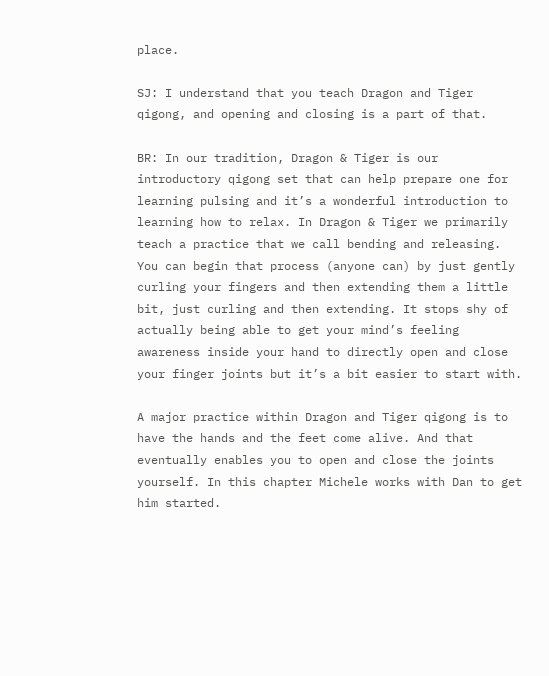place.

SJ: I understand that you teach Dragon and Tiger qigong, and opening and closing is a part of that.

BR: In our tradition, Dragon & Tiger is our introductory qigong set that can help prepare one for learning pulsing and it’s a wonderful introduction to learning how to relax. In Dragon & Tiger we primarily teach a practice that we call bending and releasing. You can begin that process (anyone can) by just gently curling your fingers and then extending them a little bit, just curling and then extending. It stops shy of actually being able to get your mind’s feeling awareness inside your hand to directly open and close your finger joints but it’s a bit easier to start with.

A major practice within Dragon and Tiger qigong is to have the hands and the feet come alive. And that eventually enables you to open and close the joints yourself. In this chapter Michele works with Dan to get him started.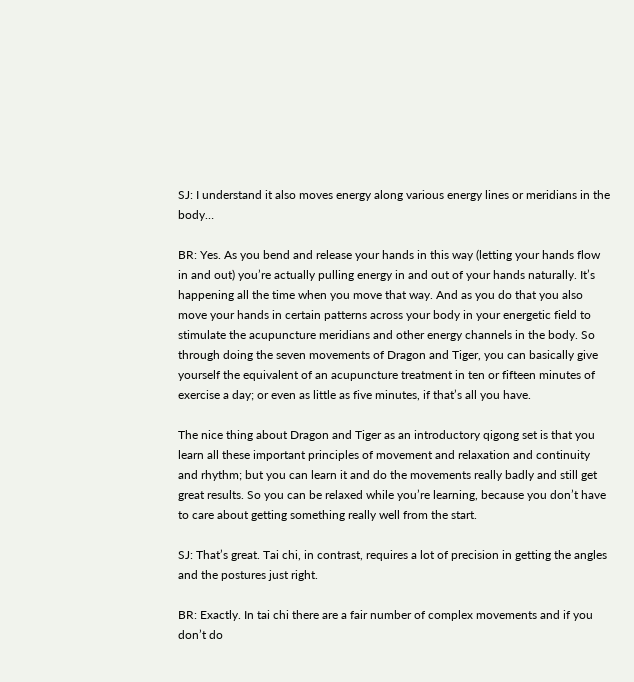SJ: I understand it also moves energy along various energy lines or meridians in the body…

BR: Yes. As you bend and release your hands in this way (letting your hands flow in and out) you’re actually pulling energy in and out of your hands naturally. It’s happening all the time when you move that way. And as you do that you also move your hands in certain patterns across your body in your energetic field to stimulate the acupuncture meridians and other energy channels in the body. So through doing the seven movements of Dragon and Tiger, you can basically give yourself the equivalent of an acupuncture treatment in ten or fifteen minutes of exercise a day; or even as little as five minutes, if that’s all you have.

The nice thing about Dragon and Tiger as an introductory qigong set is that you learn all these important principles of movement and relaxation and continuity and rhythm; but you can learn it and do the movements really badly and still get great results. So you can be relaxed while you’re learning, because you don’t have to care about getting something really well from the start.

SJ: That’s great. Tai chi, in contrast, requires a lot of precision in getting the angles and the postures just right.

BR: Exactly. In tai chi there are a fair number of complex movements and if you don’t do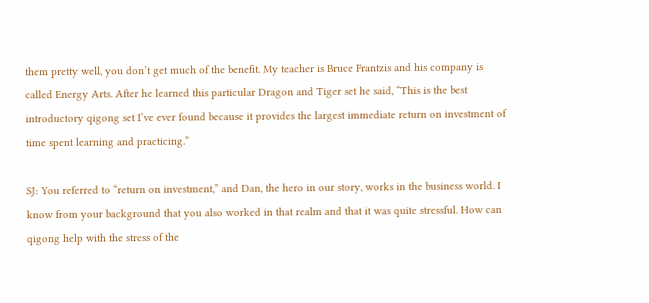them pretty well, you don’t get much of the benefit. My teacher is Bruce Frantzis and his company is called Energy Arts. After he learned this particular Dragon and Tiger set he said, “This is the best introductory qigong set I’ve ever found because it provides the largest immediate return on investment of time spent learning and practicing.”

SJ: You referred to “return on investment,” and Dan, the hero in our story, works in the business world. I know from your background that you also worked in that realm and that it was quite stressful. How can qigong help with the stress of the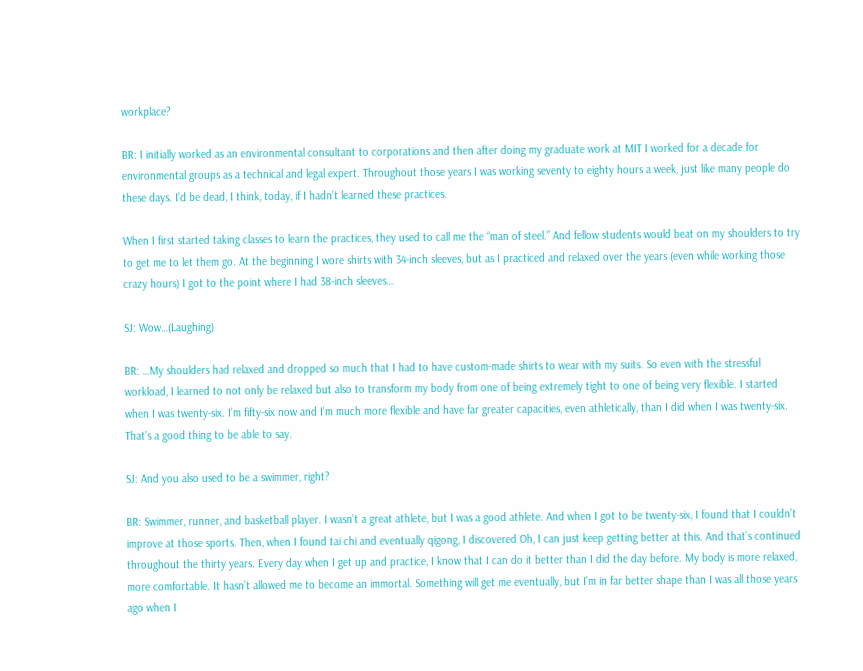workplace?

BR: I initially worked as an environmental consultant to corporations and then after doing my graduate work at MIT I worked for a decade for environmental groups as a technical and legal expert. Throughout those years I was working seventy to eighty hours a week, just like many people do these days. I’d be dead, I think, today, if I hadn’t learned these practices.

When I first started taking classes to learn the practices, they used to call me the “man of steel.” And fellow students would beat on my shoulders to try to get me to let them go. At the beginning I wore shirts with 34-inch sleeves, but as I practiced and relaxed over the years (even while working those crazy hours) I got to the point where I had 38-inch sleeves…

SJ: Wow…(Laughing)

BR: …My shoulders had relaxed and dropped so much that I had to have custom-made shirts to wear with my suits. So even with the stressful workload, I learned to not only be relaxed but also to transform my body from one of being extremely tight to one of being very flexible. I started when I was twenty-six. I’m fifty-six now and I’m much more flexible and have far greater capacities, even athletically, than I did when I was twenty-six. That’s a good thing to be able to say.

SJ: And you also used to be a swimmer, right?

BR: Swimmer, runner, and basketball player. I wasn’t a great athlete, but I was a good athlete. And when I got to be twenty-six, I found that I couldn’t improve at those sports. Then, when I found tai chi and eventually qigong, I discovered Oh, I can just keep getting better at this. And that’s continued throughout the thirty years. Every day when I get up and practice, I know that I can do it better than I did the day before. My body is more relaxed, more comfortable. It hasn’t allowed me to become an immortal. Something will get me eventually, but I’m in far better shape than I was all those years ago when I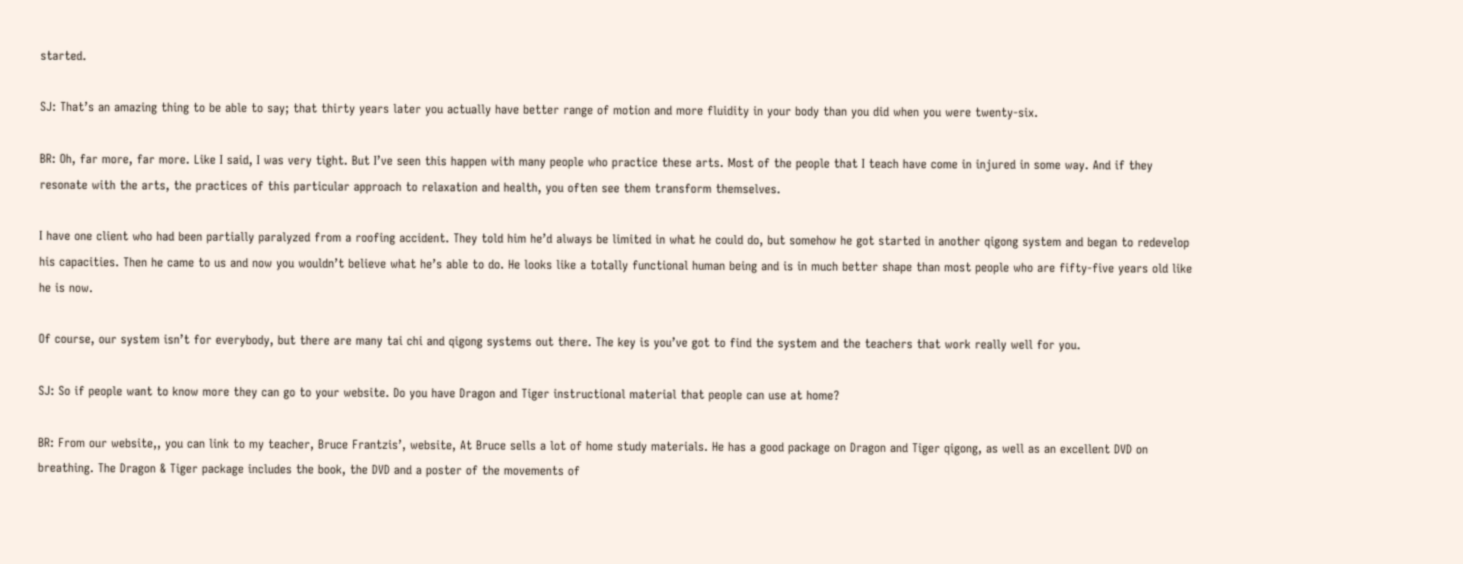started.

SJ: That’s an amazing thing to be able to say; that thirty years later you actually have better range of motion and more fluidity in your body than you did when you were twenty-six.

BR: Oh, far more, far more. Like I said, I was very tight. But I’ve seen this happen with many people who practice these arts. Most of the people that I teach have come in injured in some way. And if they resonate with the arts, the practices of this particular approach to relaxation and health, you often see them transform themselves.

I have one client who had been partially paralyzed from a roofing accident. They told him he’d always be limited in what he could do, but somehow he got started in another qigong system and began to redevelop his capacities. Then he came to us and now you wouldn’t believe what he’s able to do. He looks like a totally functional human being and is in much better shape than most people who are fifty-five years old like he is now.

Of course, our system isn’t for everybody, but there are many tai chi and qigong systems out there. The key is you’ve got to find the system and the teachers that work really well for you.

SJ: So if people want to know more they can go to your website. Do you have Dragon and Tiger instructional material that people can use at home?

BR: From our website,, you can link to my teacher, Bruce Frantzis’, website, At Bruce sells a lot of home study materials. He has a good package on Dragon and Tiger qigong, as well as an excellent DVD on breathing. The Dragon & Tiger package includes the book, the DVD and a poster of the movements of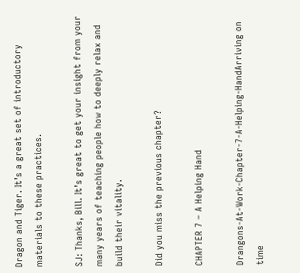Dragon and Tiger. It’s a great set of introductory materials to these practices.

SJ: Thanks, Bill. It’s great to get your insight from your many years of teaching people how to deeply relax and build their vitality.

Did you miss the previous chapter?

CHAPTER 7 – A Helping Hand

Drangons-At-Work-Chapter-7-A-Helping-HandArriving on time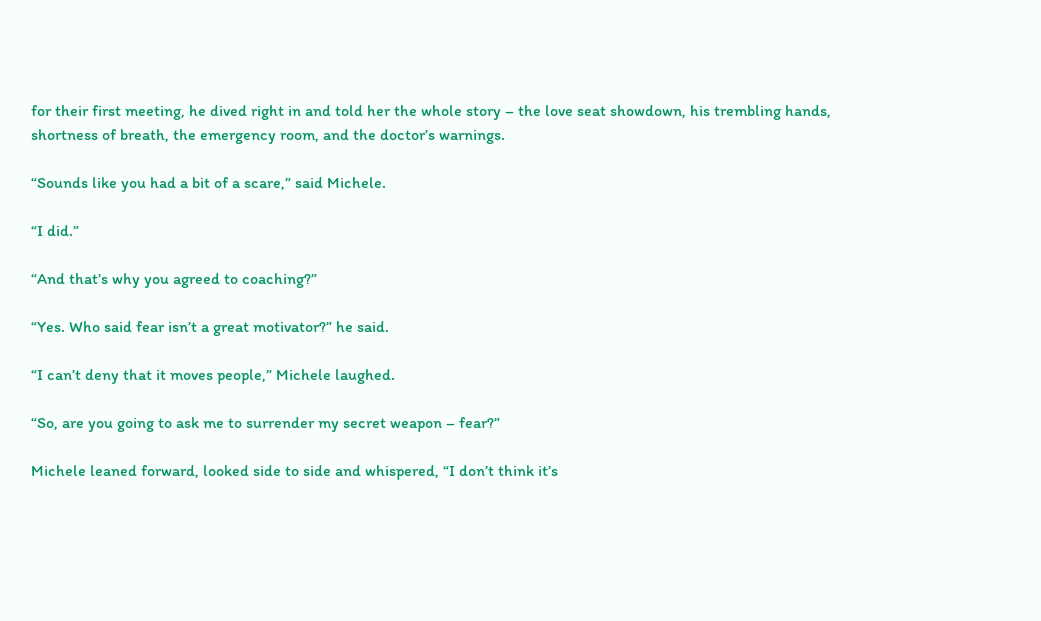for their first meeting, he dived right in and told her the whole story – the love seat showdown, his trembling hands, shortness of breath, the emergency room, and the doctor’s warnings.

“Sounds like you had a bit of a scare,” said Michele.

“I did.”

“And that’s why you agreed to coaching?”

“Yes. Who said fear isn’t a great motivator?” he said.

“I can’t deny that it moves people,” Michele laughed.

“So, are you going to ask me to surrender my secret weapon – fear?”

Michele leaned forward, looked side to side and whispered, “I don’t think it’s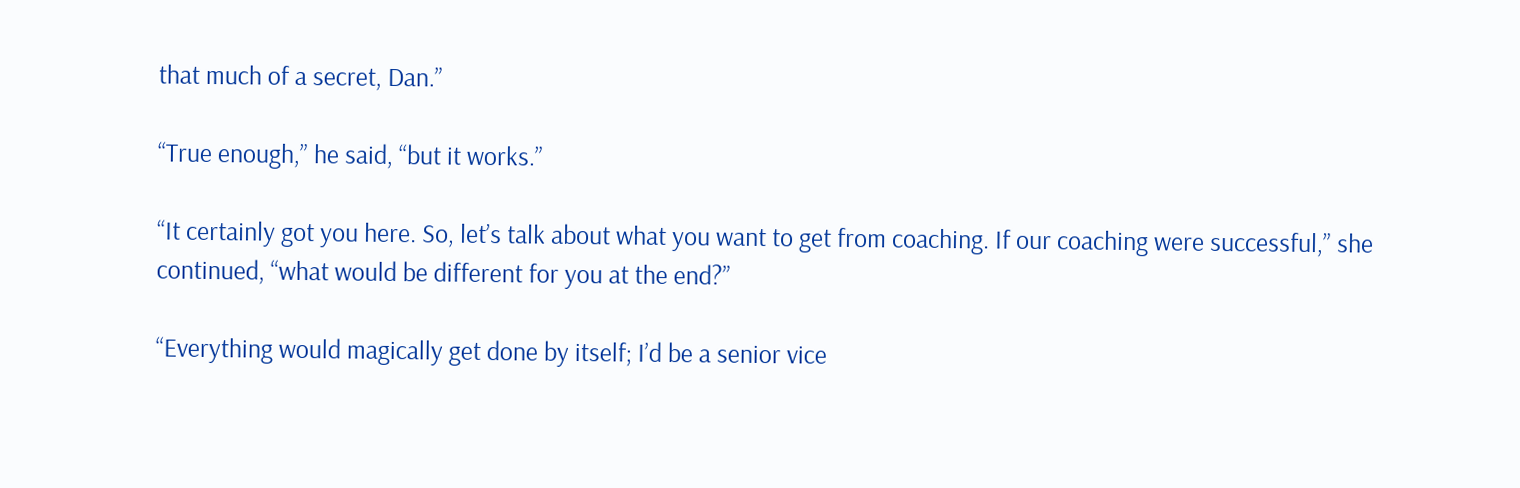that much of a secret, Dan.”

“True enough,” he said, “but it works.”

“It certainly got you here. So, let’s talk about what you want to get from coaching. If our coaching were successful,” she continued, “what would be different for you at the end?”

“Everything would magically get done by itself; I’d be a senior vice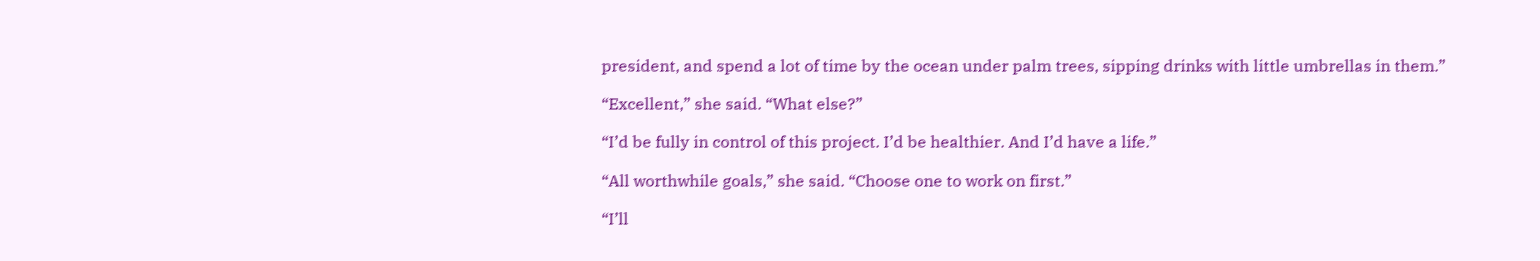president, and spend a lot of time by the ocean under palm trees, sipping drinks with little umbrellas in them.”

“Excellent,” she said. “What else?”

“I’d be fully in control of this project. I’d be healthier. And I’d have a life.”

“All worthwhile goals,” she said. “Choose one to work on first.”

“I’ll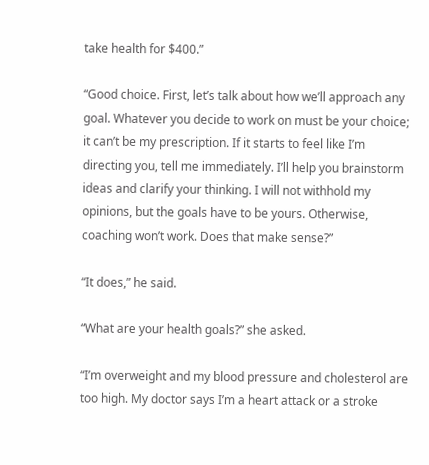take health for $400.”

“Good choice. First, let’s talk about how we’ll approach any goal. Whatever you decide to work on must be your choice; it can’t be my prescription. If it starts to feel like I’m directing you, tell me immediately. I’ll help you brainstorm ideas and clarify your thinking. I will not withhold my opinions, but the goals have to be yours. Otherwise, coaching won’t work. Does that make sense?”

“It does,” he said.

“What are your health goals?” she asked.

“I’m overweight and my blood pressure and cholesterol are too high. My doctor says I’m a heart attack or a stroke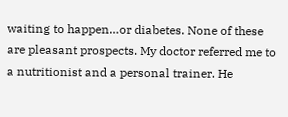waiting to happen…or diabetes. None of these are pleasant prospects. My doctor referred me to a nutritionist and a personal trainer. He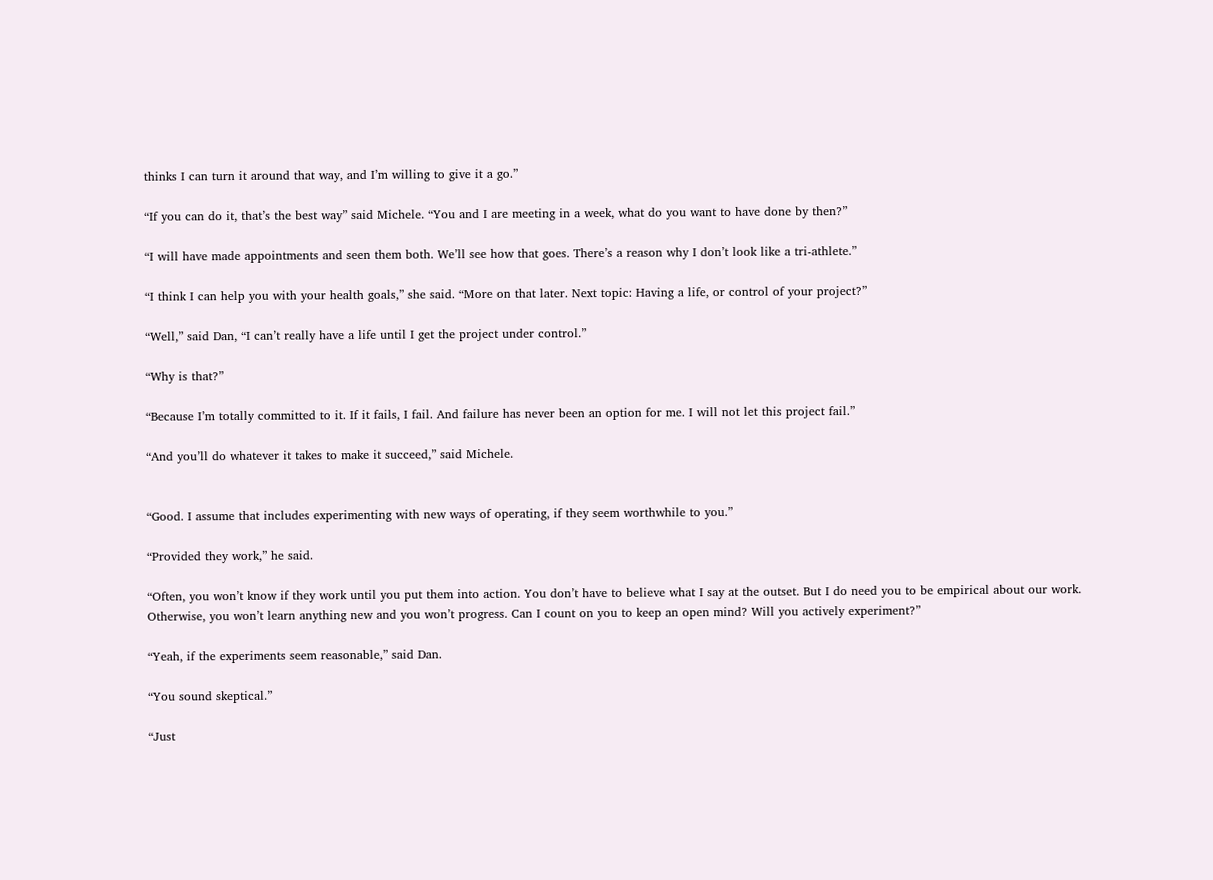thinks I can turn it around that way, and I’m willing to give it a go.”

“If you can do it, that’s the best way” said Michele. “You and I are meeting in a week, what do you want to have done by then?”

“I will have made appointments and seen them both. We’ll see how that goes. There’s a reason why I don’t look like a tri-athlete.”

“I think I can help you with your health goals,” she said. “More on that later. Next topic: Having a life, or control of your project?”

“Well,” said Dan, “I can’t really have a life until I get the project under control.”

“Why is that?”

“Because I’m totally committed to it. If it fails, I fail. And failure has never been an option for me. I will not let this project fail.”

“And you’ll do whatever it takes to make it succeed,” said Michele.


“Good. I assume that includes experimenting with new ways of operating, if they seem worthwhile to you.”

“Provided they work,” he said.

“Often, you won’t know if they work until you put them into action. You don’t have to believe what I say at the outset. But I do need you to be empirical about our work. Otherwise, you won’t learn anything new and you won’t progress. Can I count on you to keep an open mind? Will you actively experiment?”

“Yeah, if the experiments seem reasonable,” said Dan.

“You sound skeptical.”

“Just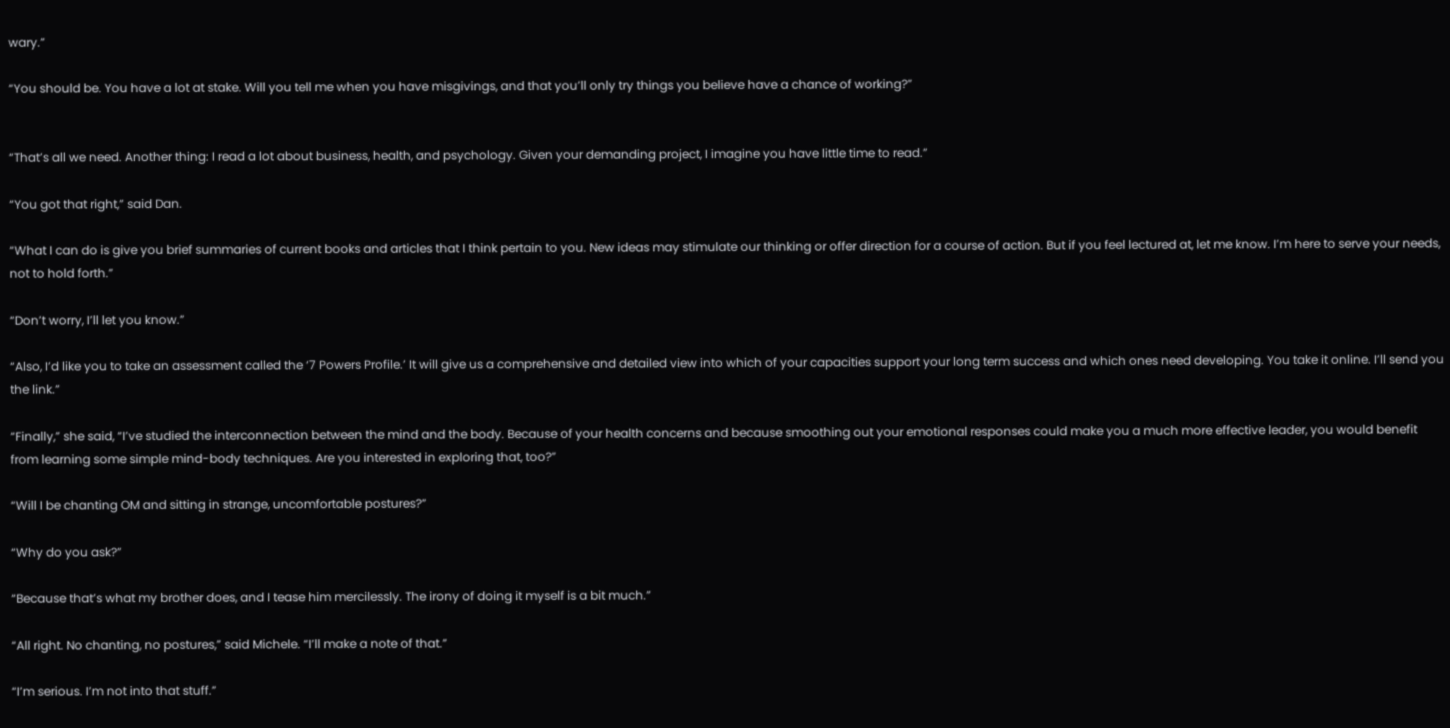wary.”

“You should be. You have a lot at stake. Will you tell me when you have misgivings, and that you’ll only try things you believe have a chance of working?”


“That’s all we need. Another thing: I read a lot about business, health, and psychology. Given your demanding project, I imagine you have little time to read.”

“You got that right,” said Dan.

“What I can do is give you brief summaries of current books and articles that I think pertain to you. New ideas may stimulate our thinking or offer direction for a course of action. But if you feel lectured at, let me know. I’m here to serve your needs, not to hold forth.”

“Don’t worry, I’ll let you know.”

“Also, I’d like you to take an assessment called the ‘7 Powers Profile.’ It will give us a comprehensive and detailed view into which of your capacities support your long term success and which ones need developing. You take it online. I’ll send you the link.”

“Finally,” she said, “I’ve studied the interconnection between the mind and the body. Because of your health concerns and because smoothing out your emotional responses could make you a much more effective leader, you would benefit from learning some simple mind-body techniques. Are you interested in exploring that, too?”

“Will I be chanting OM and sitting in strange, uncomfortable postures?”

“Why do you ask?”

“Because that’s what my brother does, and I tease him mercilessly. The irony of doing it myself is a bit much.”

“All right. No chanting, no postures,” said Michele. “I’ll make a note of that.”

“I’m serious. I’m not into that stuff.”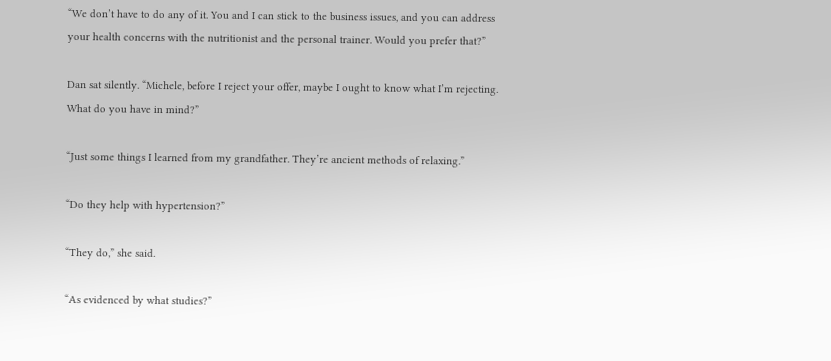“We don’t have to do any of it. You and I can stick to the business issues, and you can address your health concerns with the nutritionist and the personal trainer. Would you prefer that?”

Dan sat silently. “Michele, before I reject your offer, maybe I ought to know what I’m rejecting. What do you have in mind?”

“Just some things I learned from my grandfather. They’re ancient methods of relaxing.”

“Do they help with hypertension?”

“They do,” she said.

“As evidenced by what studies?”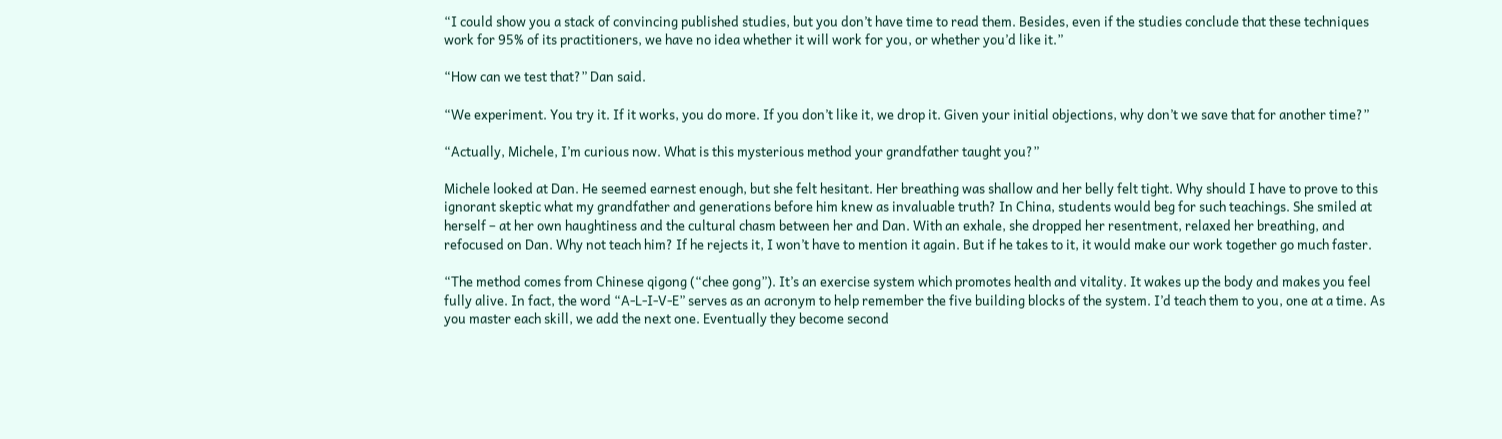“I could show you a stack of convincing published studies, but you don’t have time to read them. Besides, even if the studies conclude that these techniques work for 95% of its practitioners, we have no idea whether it will work for you, or whether you’d like it.”

“How can we test that?” Dan said.

“We experiment. You try it. If it works, you do more. If you don’t like it, we drop it. Given your initial objections, why don’t we save that for another time?”

“Actually, Michele, I’m curious now. What is this mysterious method your grandfather taught you?”

Michele looked at Dan. He seemed earnest enough, but she felt hesitant. Her breathing was shallow and her belly felt tight. Why should I have to prove to this ignorant skeptic what my grandfather and generations before him knew as invaluable truth? In China, students would beg for such teachings. She smiled at herself – at her own haughtiness and the cultural chasm between her and Dan. With an exhale, she dropped her resentment, relaxed her breathing, and refocused on Dan. Why not teach him? If he rejects it, I won’t have to mention it again. But if he takes to it, it would make our work together go much faster.

“The method comes from Chinese qigong (“chee gong”). It’s an exercise system which promotes health and vitality. It wakes up the body and makes you feel fully alive. In fact, the word “A-L-I-V-E” serves as an acronym to help remember the five building blocks of the system. I’d teach them to you, one at a time. As you master each skill, we add the next one. Eventually they become second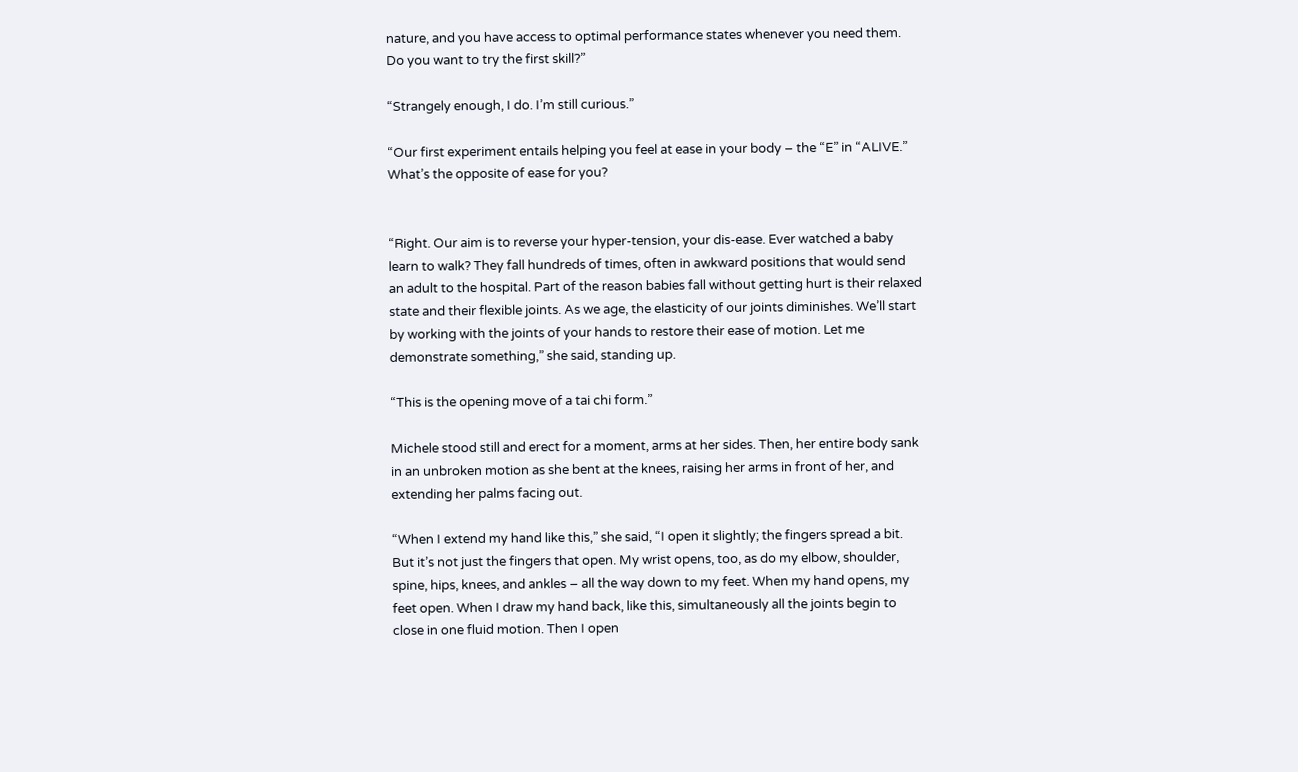nature, and you have access to optimal performance states whenever you need them. Do you want to try the first skill?”

“Strangely enough, I do. I’m still curious.”

“Our first experiment entails helping you feel at ease in your body – the “E” in “ALIVE.” What’s the opposite of ease for you?


“Right. Our aim is to reverse your hyper-tension, your dis-ease. Ever watched a baby learn to walk? They fall hundreds of times, often in awkward positions that would send an adult to the hospital. Part of the reason babies fall without getting hurt is their relaxed state and their flexible joints. As we age, the elasticity of our joints diminishes. We’ll start by working with the joints of your hands to restore their ease of motion. Let me demonstrate something,” she said, standing up.

“This is the opening move of a tai chi form.”

Michele stood still and erect for a moment, arms at her sides. Then, her entire body sank in an unbroken motion as she bent at the knees, raising her arms in front of her, and extending her palms facing out.

“When I extend my hand like this,” she said, “I open it slightly; the fingers spread a bit. But it’s not just the fingers that open. My wrist opens, too, as do my elbow, shoulder, spine, hips, knees, and ankles – all the way down to my feet. When my hand opens, my feet open. When I draw my hand back, like this, simultaneously all the joints begin to close in one fluid motion. Then I open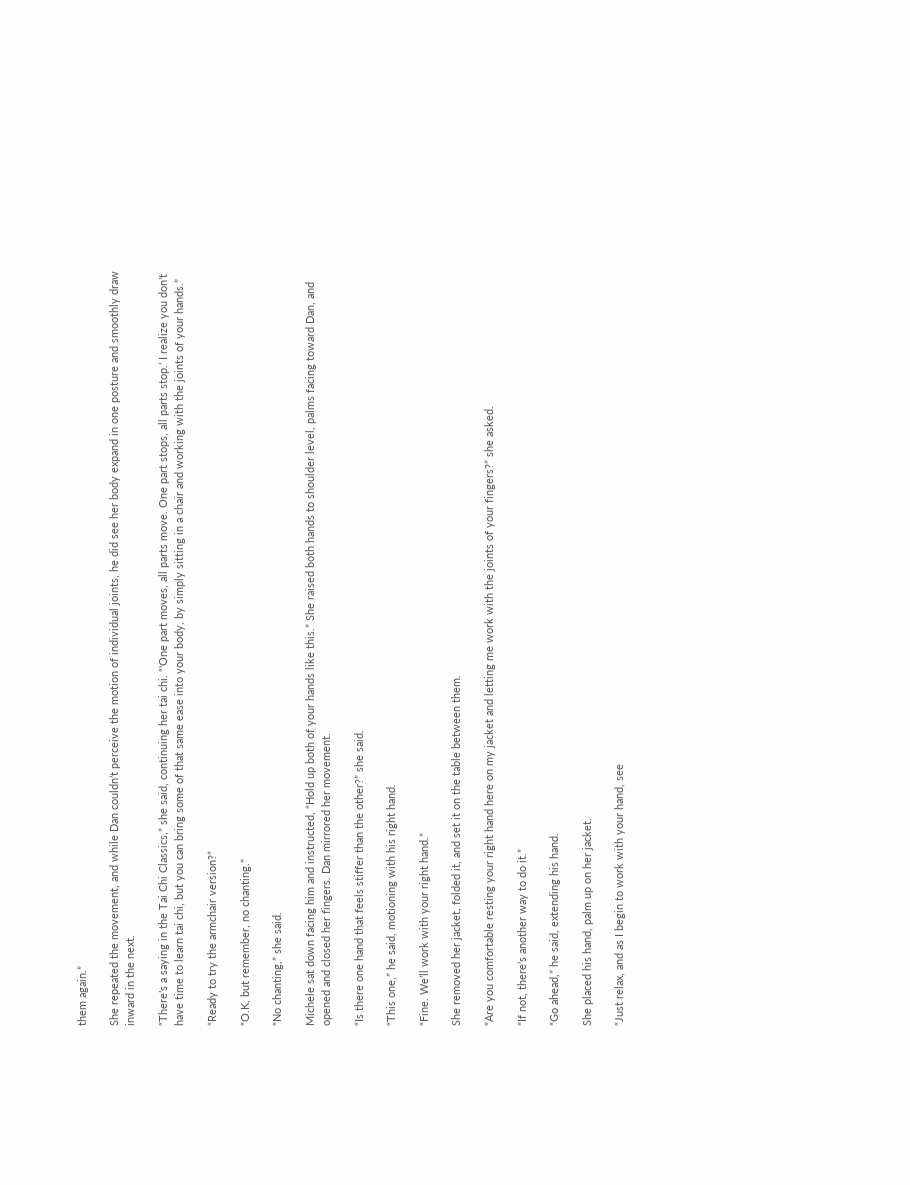them again.”

She repeated the movement, and while Dan couldn’t perceive the motion of individual joints, he did see her body expand in one posture and smoothly draw inward in the next.

“There’s a saying in the Tai Chi Classics,” she said, continuing her tai chi. “‘One part moves, all parts move. One part stops, all parts stop.’ I realize you don’t have time to learn tai chi, but you can bring some of that same ease into your body, by simply sitting in a chair and working with the joints of your hands.”

“Ready to try the armchair version?”

“O.K, but remember, no chanting.”

“No chanting,” she said.

Michele sat down facing him and instructed, “Hold up both of your hands like this.” She raised both hands to shoulder level, palms facing toward Dan, and opened and closed her fingers. Dan mirrored her movement.

“Is there one hand that feels stiffer than the other?” she said.

“This one,” he said, motioning with his right hand.

“Fine. We’ll work with your right hand.”

She removed her jacket, folded it, and set it on the table between them.

“Are you comfortable resting your right hand here on my jacket and letting me work with the joints of your fingers?” she asked.

“If not, there’s another way to do it.”

“Go ahead,” he said, extending his hand.

She placed his hand, palm up on her jacket.

“Just relax, and as I begin to work with your hand, see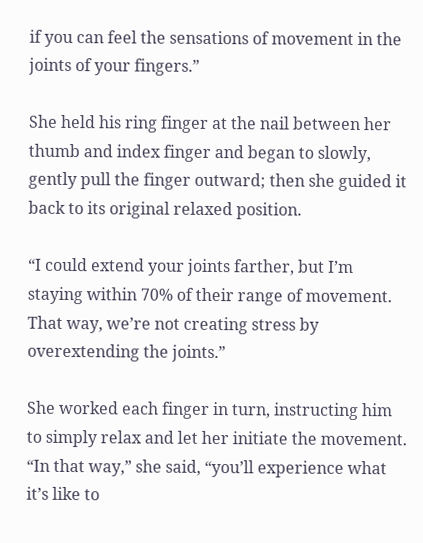if you can feel the sensations of movement in the joints of your fingers.”

She held his ring finger at the nail between her thumb and index finger and began to slowly, gently pull the finger outward; then she guided it back to its original relaxed position.

“I could extend your joints farther, but I’m staying within 70% of their range of movement. That way, we’re not creating stress by overextending the joints.”

She worked each finger in turn, instructing him to simply relax and let her initiate the movement. “In that way,” she said, “you’ll experience what it’s like to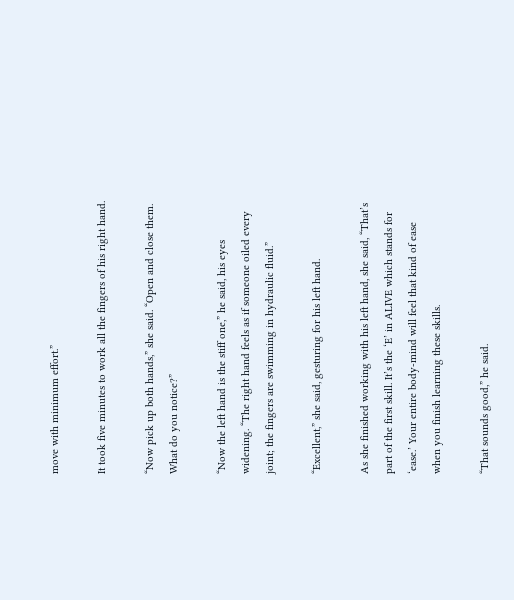move with minimum effort.”

It took five minutes to work all the fingers of his right hand.

“Now pick up both hands,” she said. “Open and close them. What do you notice?”

“Now the left hand is the stiff one,” he said, his eyes widening. “The right hand feels as if someone oiled every joint; the fingers are swimming in hydraulic fluid.”

“Excellent,” she said, gesturing for his left hand.

As she finished working with his left hand, she said, “That’s part of the first skill. It’s the ‘E’ in ALIVE which stands for ‘ease.’ Your entire body-mind will feel that kind of ease when you finish learning these skills.

“That sounds good,” he said.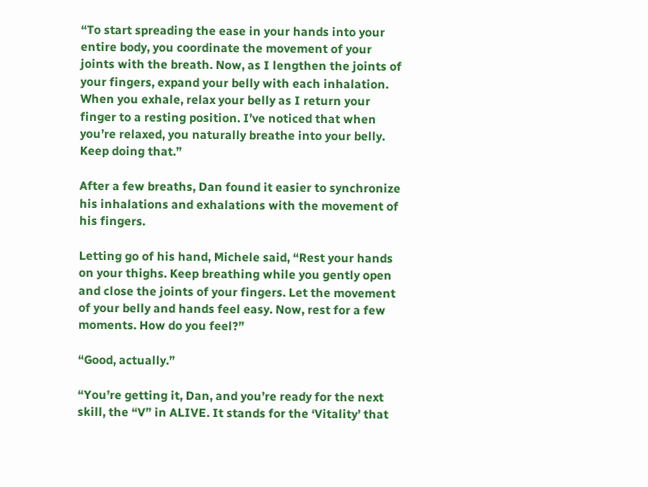“To start spreading the ease in your hands into your entire body, you coordinate the movement of your joints with the breath. Now, as I lengthen the joints of your fingers, expand your belly with each inhalation. When you exhale, relax your belly as I return your finger to a resting position. I’ve noticed that when you’re relaxed, you naturally breathe into your belly. Keep doing that.”

After a few breaths, Dan found it easier to synchronize his inhalations and exhalations with the movement of his fingers.

Letting go of his hand, Michele said, “Rest your hands on your thighs. Keep breathing while you gently open and close the joints of your fingers. Let the movement of your belly and hands feel easy. Now, rest for a few moments. How do you feel?”

“Good, actually.”

“You’re getting it, Dan, and you’re ready for the next skill, the “V” in ALIVE. It stands for the ‘Vitality’ that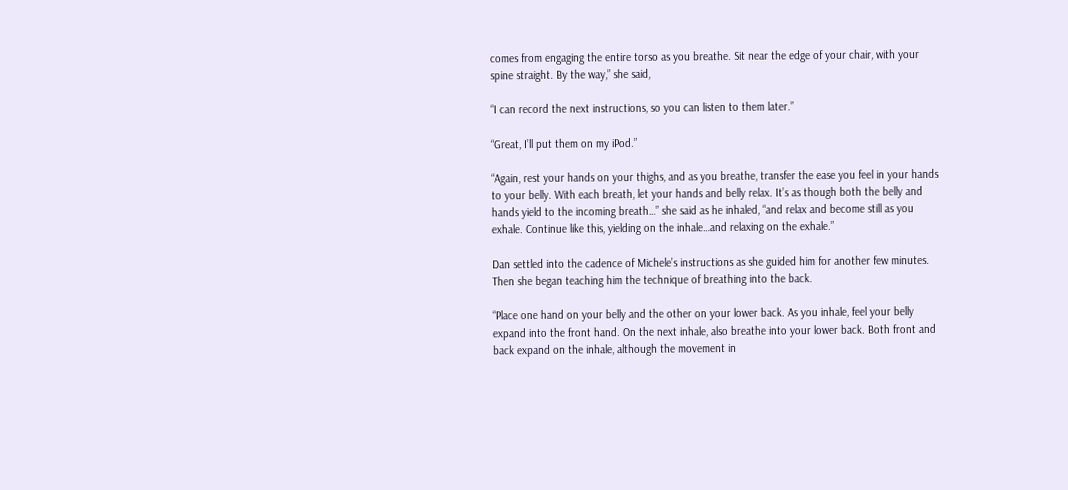comes from engaging the entire torso as you breathe. Sit near the edge of your chair, with your spine straight. By the way,” she said,

“I can record the next instructions, so you can listen to them later.”

“Great, I’ll put them on my iPod.”

“Again, rest your hands on your thighs, and as you breathe, transfer the ease you feel in your hands to your belly. With each breath, let your hands and belly relax. It’s as though both the belly and hands yield to the incoming breath…” she said as he inhaled, “and relax and become still as you exhale. Continue like this, yielding on the inhale…and relaxing on the exhale.”

Dan settled into the cadence of Michele’s instructions as she guided him for another few minutes. Then she began teaching him the technique of breathing into the back.

“Place one hand on your belly and the other on your lower back. As you inhale, feel your belly expand into the front hand. On the next inhale, also breathe into your lower back. Both front and back expand on the inhale, although the movement in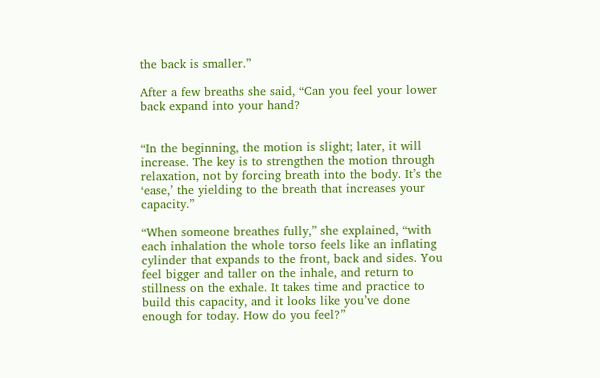the back is smaller.”

After a few breaths she said, “Can you feel your lower back expand into your hand?


“In the beginning, the motion is slight; later, it will increase. The key is to strengthen the motion through relaxation, not by forcing breath into the body. It’s the ‘ease,’ the yielding to the breath that increases your capacity.”

“When someone breathes fully,” she explained, “with each inhalation the whole torso feels like an inflating cylinder that expands to the front, back and sides. You feel bigger and taller on the inhale, and return to stillness on the exhale. It takes time and practice to build this capacity, and it looks like you’ve done enough for today. How do you feel?”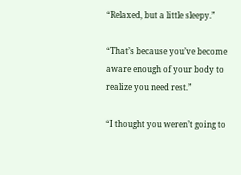“Relaxed, but a little sleepy.”

“That’s because you’ve become aware enough of your body to realize you need rest.”

“I thought you weren’t going to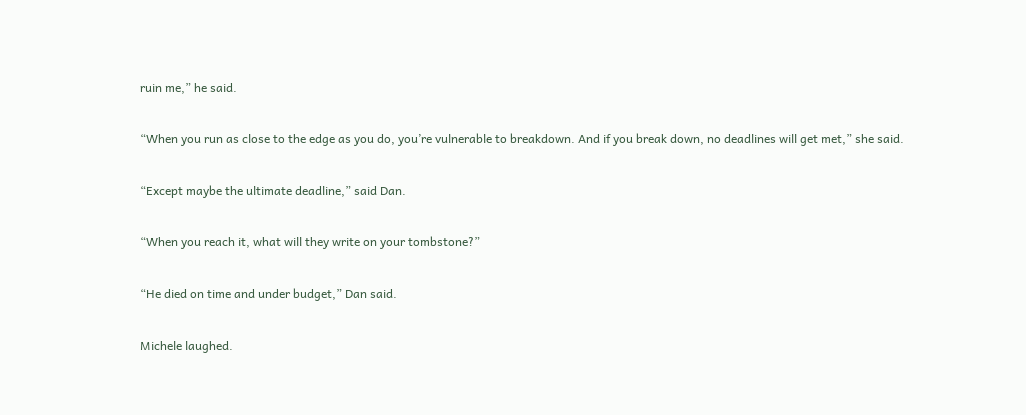ruin me,” he said.

“When you run as close to the edge as you do, you’re vulnerable to breakdown. And if you break down, no deadlines will get met,” she said.

“Except maybe the ultimate deadline,” said Dan.

“When you reach it, what will they write on your tombstone?”

“He died on time and under budget,” Dan said.

Michele laughed.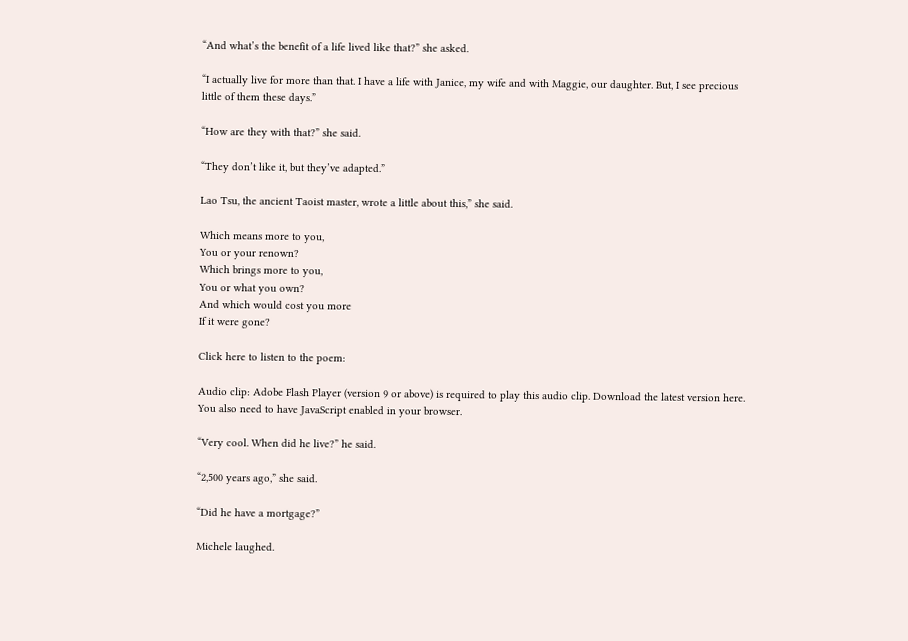“And what’s the benefit of a life lived like that?” she asked.

“I actually live for more than that. I have a life with Janice, my wife and with Maggie, our daughter. But, I see precious little of them these days.”

“How are they with that?” she said.

“They don’t like it, but they’ve adapted.”

Lao Tsu, the ancient Taoist master, wrote a little about this,” she said.

Which means more to you,
You or your renown?
Which brings more to you,
You or what you own?
And which would cost you more
If it were gone?

Click here to listen to the poem:

Audio clip: Adobe Flash Player (version 9 or above) is required to play this audio clip. Download the latest version here. You also need to have JavaScript enabled in your browser.

“Very cool. When did he live?” he said.

“2,500 years ago,” she said.

“Did he have a mortgage?”

Michele laughed.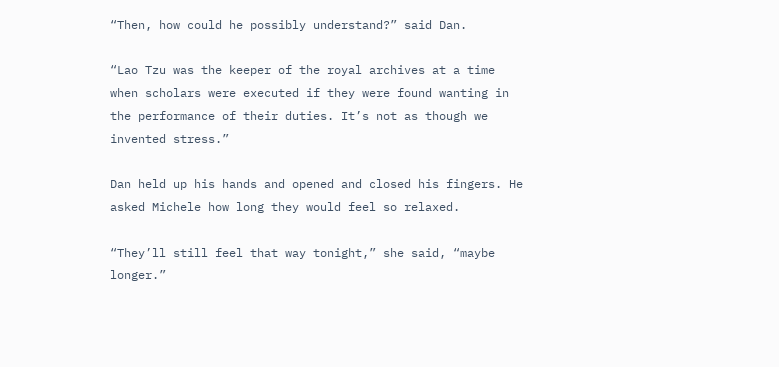“Then, how could he possibly understand?” said Dan.

“Lao Tzu was the keeper of the royal archives at a time when scholars were executed if they were found wanting in the performance of their duties. It’s not as though we invented stress.”

Dan held up his hands and opened and closed his fingers. He asked Michele how long they would feel so relaxed.

“They’ll still feel that way tonight,” she said, “maybe longer.”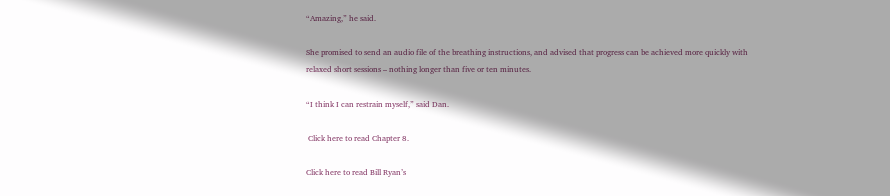“Amazing,” he said.

She promised to send an audio file of the breathing instructions, and advised that progress can be achieved more quickly with relaxed short sessions – nothing longer than five or ten minutes.

“I think I can restrain myself,” said Dan.

 Click here to read Chapter 8.

Click here to read Bill Ryan’s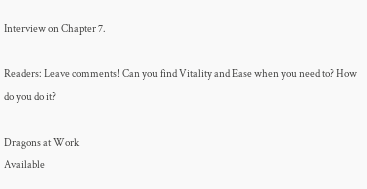Interview on Chapter 7.

Readers: Leave comments! Can you find Vitality and Ease when you need to? How do you do it?

Dragons at Work
Available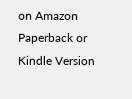on Amazon
Paperback or Kindle Version